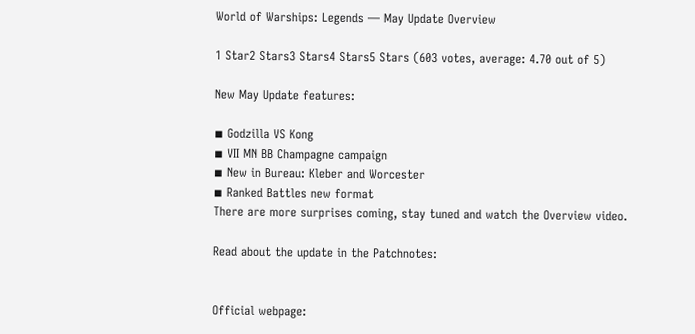World of Warships: Legends — May Update Overview

1 Star2 Stars3 Stars4 Stars5 Stars (603 votes, average: 4.70 out of 5)

New May Update features:

◾ Godzilla VS Kong
◾ VII MN BB Champagne campaign
◾ New in Bureau: Kleber and Worcester
◾ Ranked Battles new format
There are more surprises coming, stay tuned and watch the Overview video.

Read about the update in the Patchnotes:


Official webpage: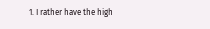1. I rather have the high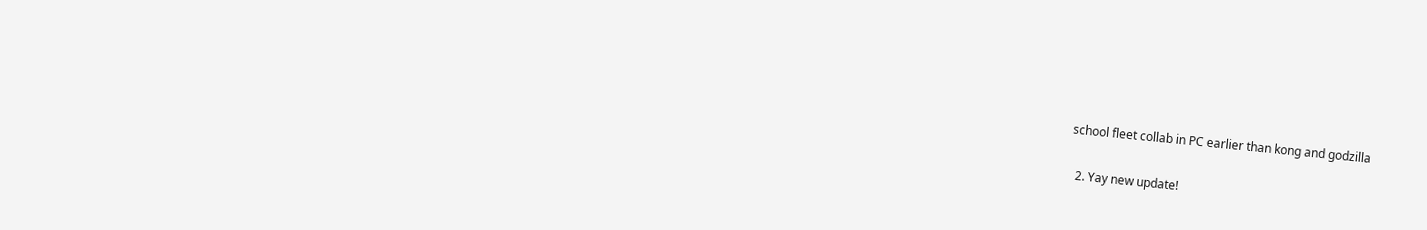school fleet collab in PC earlier than kong and godzilla

  2. Yay new update!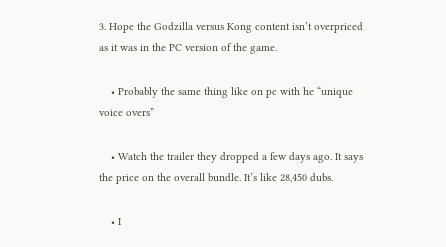3. Hope the Godzilla versus Kong content isn’t overpriced as it was in the PC version of the game.

    • Probably the same thing like on pc with he “unique voice overs”

    • Watch the trailer they dropped a few days ago. It says the price on the overall bundle. It’s like 28,450 dubs.

    • I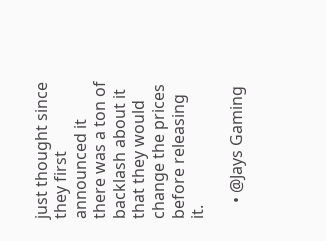just thought since they first announced it there was a ton of backlash about it that they would change the prices before releasing it.

    • @Jays Gaming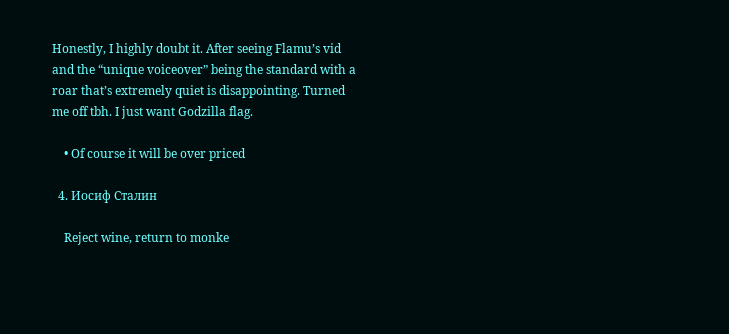Honestly, I highly doubt it. After seeing Flamu’s vid and the “unique voiceover” being the standard with a roar that’s extremely quiet is disappointing. Turned me off tbh. I just want Godzilla flag.

    • Of course it will be over priced

  4. Иосиф Сталин

    Reject wine, return to monke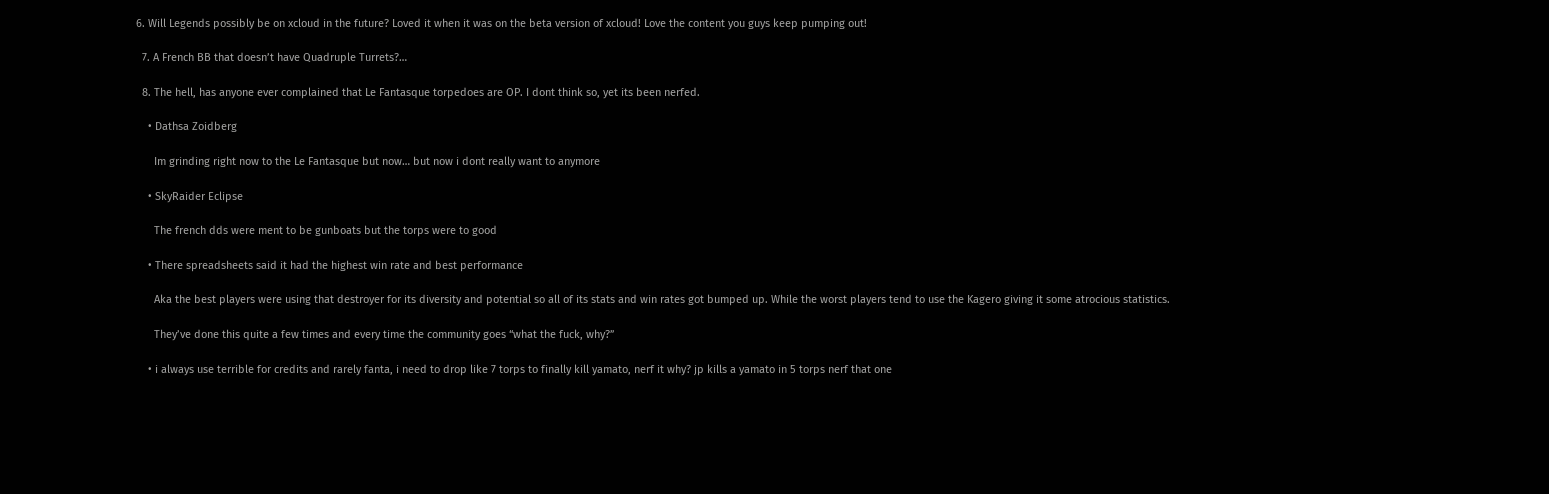6. Will Legends possibly be on xcloud in the future? Loved it when it was on the beta version of xcloud! Love the content you guys keep pumping out!

  7. A French BB that doesn’t have Quadruple Turrets?…

  8. The hell, has anyone ever complained that Le Fantasque torpedoes are OP. I dont think so, yet its been nerfed.

    • Dathsa Zoidberg

      Im grinding right now to the Le Fantasque but now… but now i dont really want to anymore

    • SkyRaider Eclipse

      The french dds were ment to be gunboats but the torps were to good

    • There spreadsheets said it had the highest win rate and best performance

      Aka the best players were using that destroyer for its diversity and potential so all of its stats and win rates got bumped up. While the worst players tend to use the Kagero giving it some atrocious statistics.

      They’ve done this quite a few times and every time the community goes “what the fuck, why?”

    • i always use terrible for credits and rarely fanta, i need to drop like 7 torps to finally kill yamato, nerf it why? jp kills a yamato in 5 torps nerf that one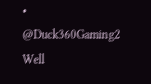• @Duck360Gaming2 Well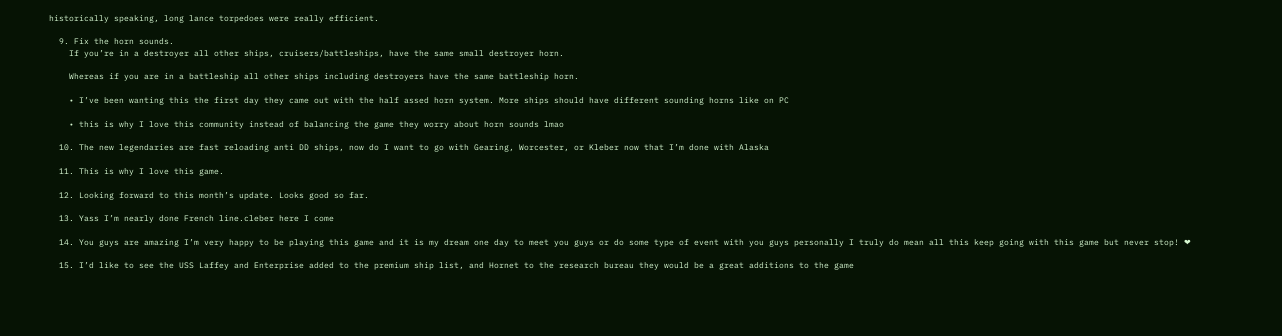historically speaking, long lance torpedoes were really efficient.

  9. Fix the horn sounds.
    If you’re in a destroyer all other ships, cruisers/battleships, have the same small destroyer horn.

    Whereas if you are in a battleship all other ships including destroyers have the same battleship horn.

    • I’ve been wanting this the first day they came out with the half assed horn system. More ships should have different sounding horns like on PC

    • this is why I love this community instead of balancing the game they worry about horn sounds lmao

  10. The new legendaries are fast reloading anti DD ships, now do I want to go with Gearing, Worcester, or Kleber now that I’m done with Alaska

  11. This is why I love this game.

  12. Looking forward to this month’s update. Looks good so far.

  13. Yass I’m nearly done French line.cleber here I come

  14. You guys are amazing I’m very happy to be playing this game and it is my dream one day to meet you guys or do some type of event with you guys personally I truly do mean all this keep going with this game but never stop! ❤

  15. I’d like to see the USS Laffey and Enterprise added to the premium ship list, and Hornet to the research bureau they would be a great additions to the game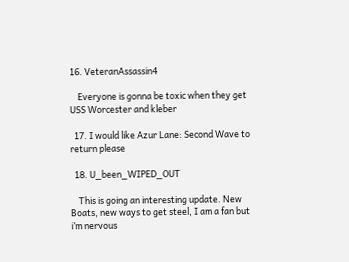16. VeteranAssassin4

    Everyone is gonna be toxic when they get USS Worcester and kleber

  17. I would like Azur Lane: Second Wave to return please

  18. U_been_WIPED_OUT

    This is going an interesting update. New Boats, new ways to get steel, I am a fan but i’m nervous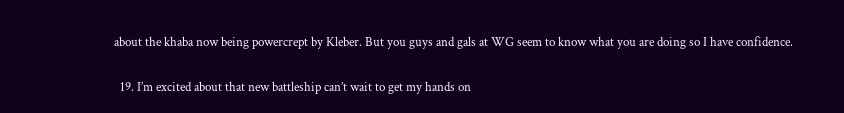about the khaba now being powercrept by Kleber. But you guys and gals at WG seem to know what you are doing so I have confidence.

  19. I’m excited about that new battleship can’t wait to get my hands on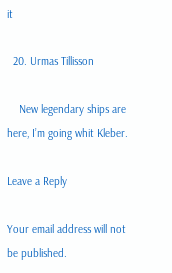it

  20. Urmas Tillisson

    New legendary ships are here, I’m going whit Kleber.

Leave a Reply

Your email address will not be published.